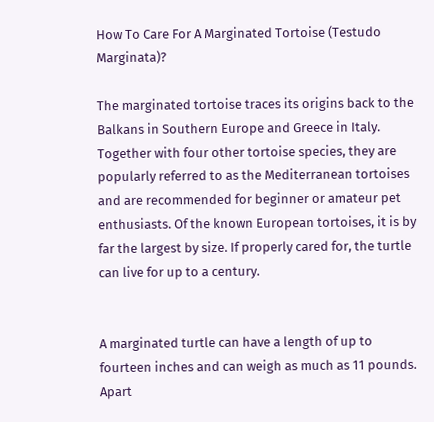How To Care For A Marginated Tortoise (Testudo Marginata)?

The marginated tortoise traces its origins back to the Balkans in Southern Europe and Greece in Italy. Together with four other tortoise species, they are popularly referred to as the Mediterranean tortoises and are recommended for beginner or amateur pet enthusiasts. Of the known European tortoises, it is by far the largest by size. If properly cared for, the turtle can live for up to a century.


A marginated turtle can have a length of up to fourteen inches and can weigh as much as 11 pounds. Apart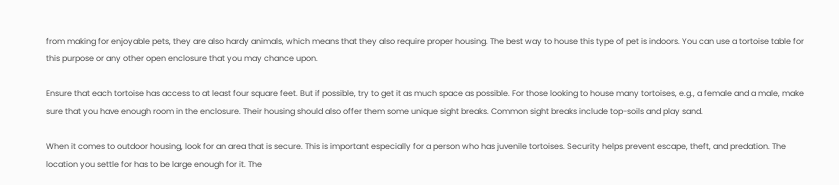from making for enjoyable pets, they are also hardy animals, which means that they also require proper housing. The best way to house this type of pet is indoors. You can use a tortoise table for this purpose or any other open enclosure that you may chance upon.

Ensure that each tortoise has access to at least four square feet. But if possible, try to get it as much space as possible. For those looking to house many tortoises, e.g., a female and a male, make sure that you have enough room in the enclosure. Their housing should also offer them some unique sight breaks. Common sight breaks include top-soils and play sand.

When it comes to outdoor housing, look for an area that is secure. This is important especially for a person who has juvenile tortoises. Security helps prevent escape, theft, and predation. The location you settle for has to be large enough for it. The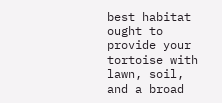best habitat ought to provide your tortoise with lawn, soil, and a broad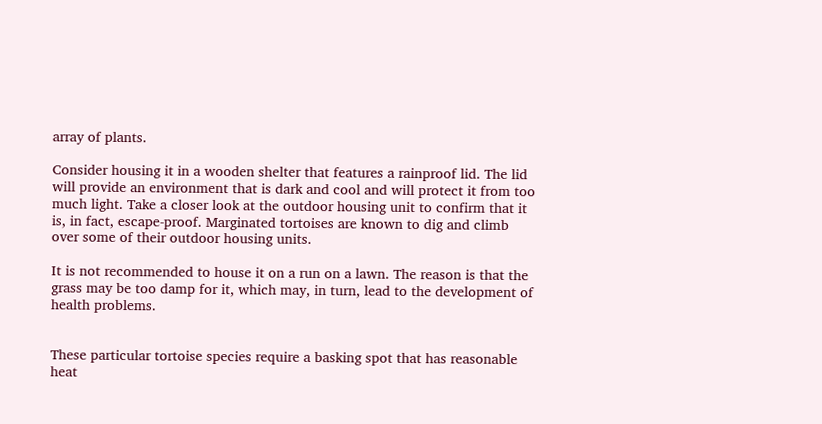array of plants.

Consider housing it in a wooden shelter that features a rainproof lid. The lid will provide an environment that is dark and cool and will protect it from too much light. Take a closer look at the outdoor housing unit to confirm that it is, in fact, escape-proof. Marginated tortoises are known to dig and climb over some of their outdoor housing units.

It is not recommended to house it on a run on a lawn. The reason is that the grass may be too damp for it, which may, in turn, lead to the development of health problems.


These particular tortoise species require a basking spot that has reasonable heat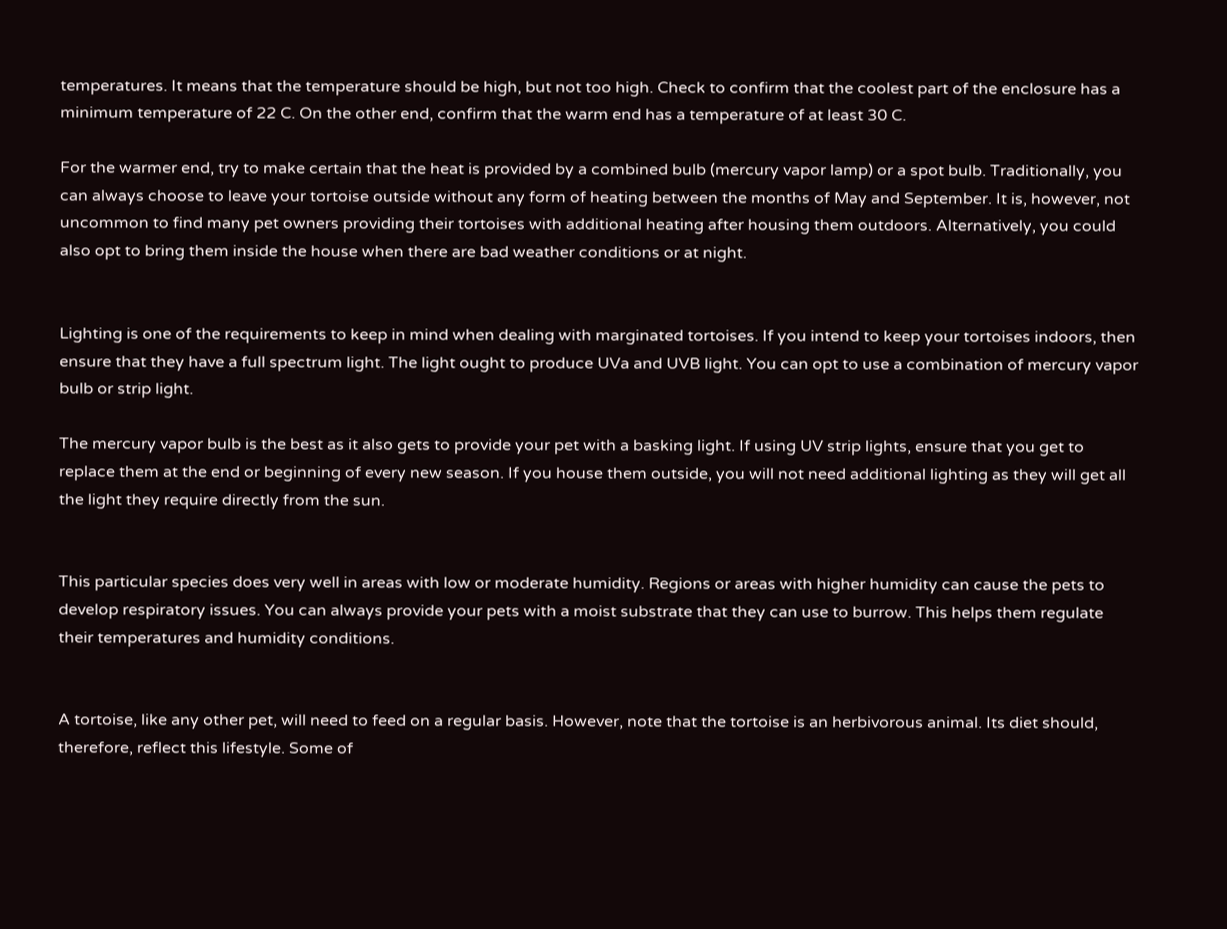temperatures. It means that the temperature should be high, but not too high. Check to confirm that the coolest part of the enclosure has a minimum temperature of 22 C. On the other end, confirm that the warm end has a temperature of at least 30 C.

For the warmer end, try to make certain that the heat is provided by a combined bulb (mercury vapor lamp) or a spot bulb. Traditionally, you can always choose to leave your tortoise outside without any form of heating between the months of May and September. It is, however, not uncommon to find many pet owners providing their tortoises with additional heating after housing them outdoors. Alternatively, you could also opt to bring them inside the house when there are bad weather conditions or at night.


Lighting is one of the requirements to keep in mind when dealing with marginated tortoises. If you intend to keep your tortoises indoors, then ensure that they have a full spectrum light. The light ought to produce UVa and UVB light. You can opt to use a combination of mercury vapor bulb or strip light.

The mercury vapor bulb is the best as it also gets to provide your pet with a basking light. If using UV strip lights, ensure that you get to replace them at the end or beginning of every new season. If you house them outside, you will not need additional lighting as they will get all the light they require directly from the sun.


This particular species does very well in areas with low or moderate humidity. Regions or areas with higher humidity can cause the pets to develop respiratory issues. You can always provide your pets with a moist substrate that they can use to burrow. This helps them regulate their temperatures and humidity conditions.


A tortoise, like any other pet, will need to feed on a regular basis. However, note that the tortoise is an herbivorous animal. Its diet should, therefore, reflect this lifestyle. Some of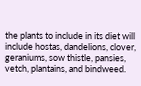the plants to include in its diet will include hostas, dandelions, clover, geraniums, sow thistle, pansies, vetch, plantains, and bindweed.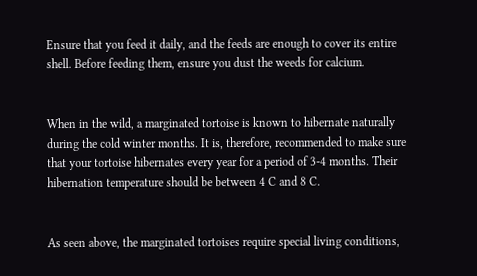Ensure that you feed it daily, and the feeds are enough to cover its entire shell. Before feeding them, ensure you dust the weeds for calcium.


When in the wild, a marginated tortoise is known to hibernate naturally during the cold winter months. It is, therefore, recommended to make sure that your tortoise hibernates every year for a period of 3-4 months. Their hibernation temperature should be between 4 C and 8 C.


As seen above, the marginated tortoises require special living conditions,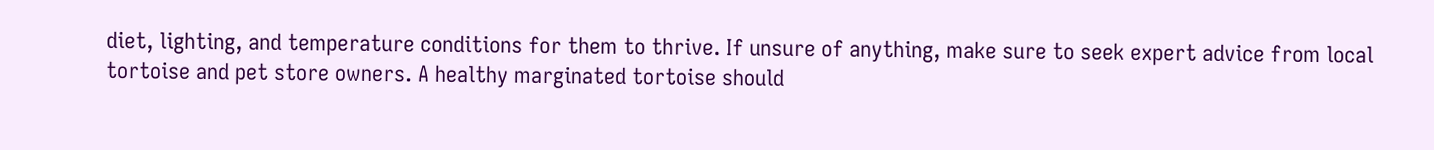diet, lighting, and temperature conditions for them to thrive. If unsure of anything, make sure to seek expert advice from local tortoise and pet store owners. A healthy marginated tortoise should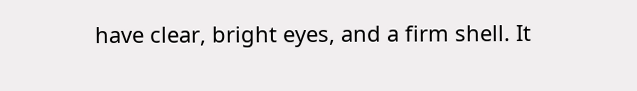have clear, bright eyes, and a firm shell. It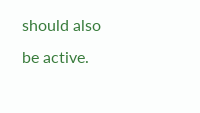should also be active.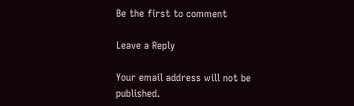Be the first to comment

Leave a Reply

Your email address will not be published.